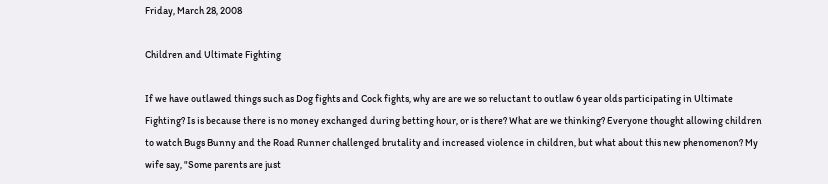Friday, March 28, 2008

Children and Ultimate Fighting

If we have outlawed things such as Dog fights and Cock fights, why are are we so reluctant to outlaw 6 year olds participating in Ultimate Fighting? Is is because there is no money exchanged during betting hour, or is there? What are we thinking? Everyone thought allowing children to watch Bugs Bunny and the Road Runner challenged brutality and increased violence in children, but what about this new phenomenon? My wife say, "Some parents are just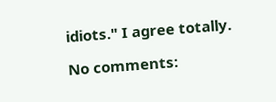idiots." I agree totally.

No comments: